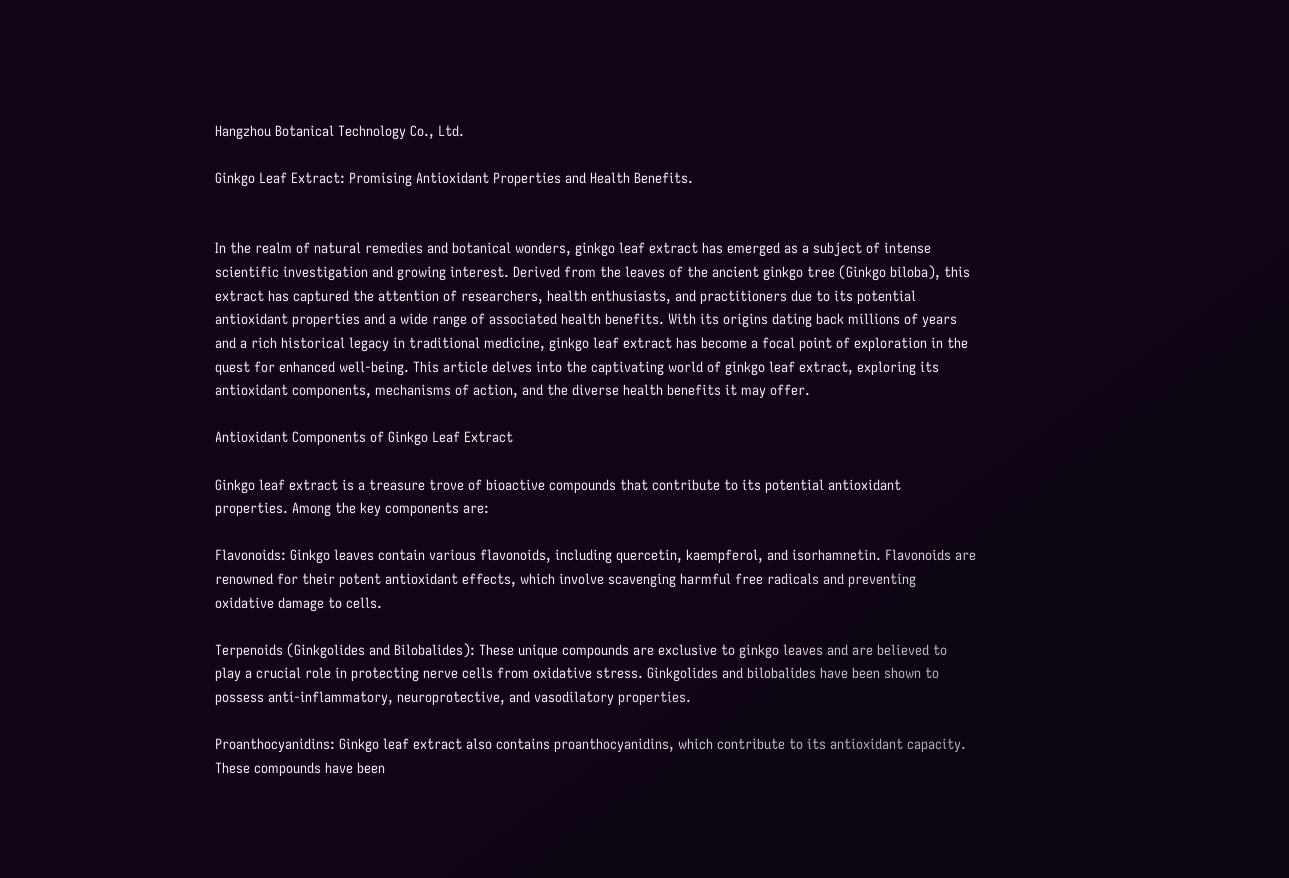Hangzhou Botanical Technology Co., Ltd.

Ginkgo Leaf Extract: Promising Antioxidant Properties and Health Benefits.


In the realm of natural remedies and botanical wonders, ginkgo leaf extract has emerged as a subject of intense scientific investigation and growing interest. Derived from the leaves of the ancient ginkgo tree (Ginkgo biloba), this extract has captured the attention of researchers, health enthusiasts, and practitioners due to its potential antioxidant properties and a wide range of associated health benefits. With its origins dating back millions of years and a rich historical legacy in traditional medicine, ginkgo leaf extract has become a focal point of exploration in the quest for enhanced well-being. This article delves into the captivating world of ginkgo leaf extract, exploring its antioxidant components, mechanisms of action, and the diverse health benefits it may offer.

Antioxidant Components of Ginkgo Leaf Extract

Ginkgo leaf extract is a treasure trove of bioactive compounds that contribute to its potential antioxidant properties. Among the key components are:

Flavonoids: Ginkgo leaves contain various flavonoids, including quercetin, kaempferol, and isorhamnetin. Flavonoids are renowned for their potent antioxidant effects, which involve scavenging harmful free radicals and preventing oxidative damage to cells.

Terpenoids (Ginkgolides and Bilobalides): These unique compounds are exclusive to ginkgo leaves and are believed to play a crucial role in protecting nerve cells from oxidative stress. Ginkgolides and bilobalides have been shown to possess anti-inflammatory, neuroprotective, and vasodilatory properties.

Proanthocyanidins: Ginkgo leaf extract also contains proanthocyanidins, which contribute to its antioxidant capacity. These compounds have been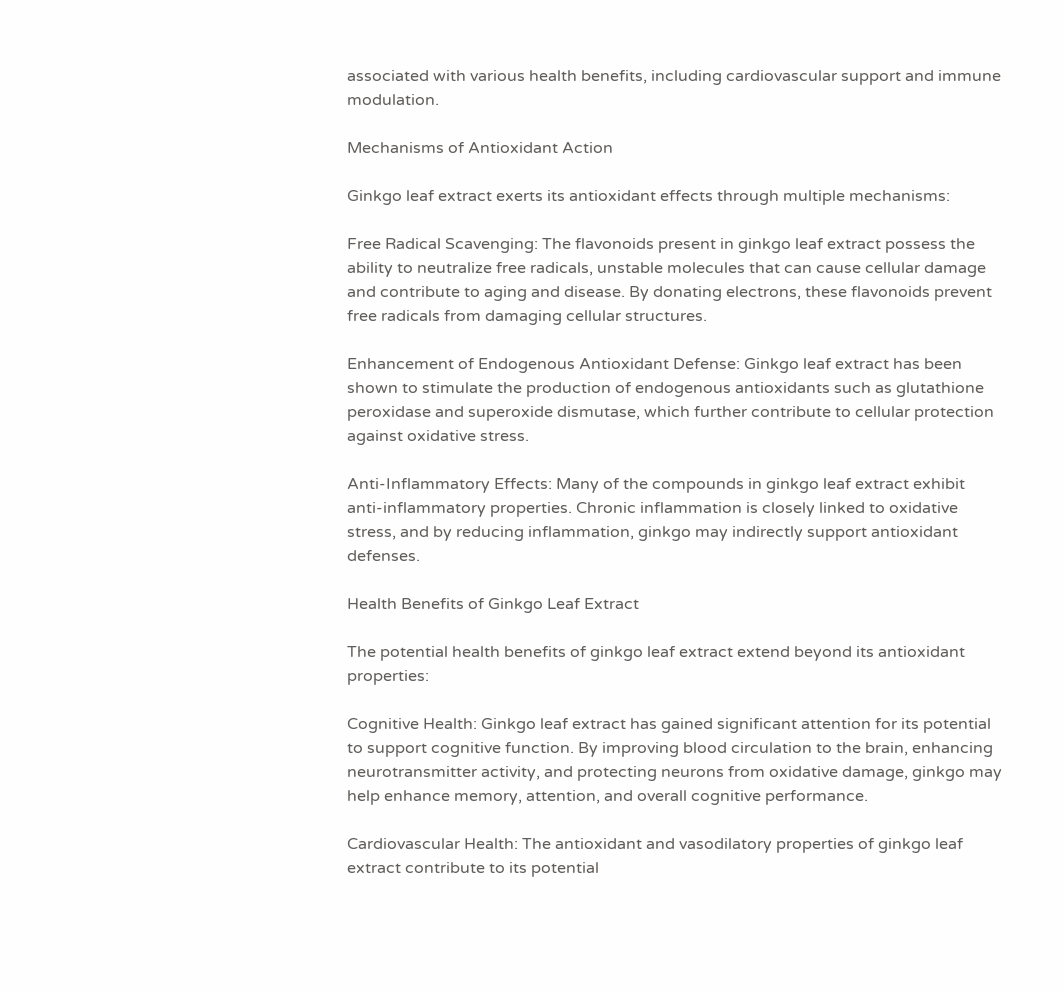associated with various health benefits, including cardiovascular support and immune modulation.

Mechanisms of Antioxidant Action

Ginkgo leaf extract exerts its antioxidant effects through multiple mechanisms:

Free Radical Scavenging: The flavonoids present in ginkgo leaf extract possess the ability to neutralize free radicals, unstable molecules that can cause cellular damage and contribute to aging and disease. By donating electrons, these flavonoids prevent free radicals from damaging cellular structures.

Enhancement of Endogenous Antioxidant Defense: Ginkgo leaf extract has been shown to stimulate the production of endogenous antioxidants such as glutathione peroxidase and superoxide dismutase, which further contribute to cellular protection against oxidative stress.

Anti-Inflammatory Effects: Many of the compounds in ginkgo leaf extract exhibit anti-inflammatory properties. Chronic inflammation is closely linked to oxidative stress, and by reducing inflammation, ginkgo may indirectly support antioxidant defenses.

Health Benefits of Ginkgo Leaf Extract

The potential health benefits of ginkgo leaf extract extend beyond its antioxidant properties:

Cognitive Health: Ginkgo leaf extract has gained significant attention for its potential to support cognitive function. By improving blood circulation to the brain, enhancing neurotransmitter activity, and protecting neurons from oxidative damage, ginkgo may help enhance memory, attention, and overall cognitive performance.

Cardiovascular Health: The antioxidant and vasodilatory properties of ginkgo leaf extract contribute to its potential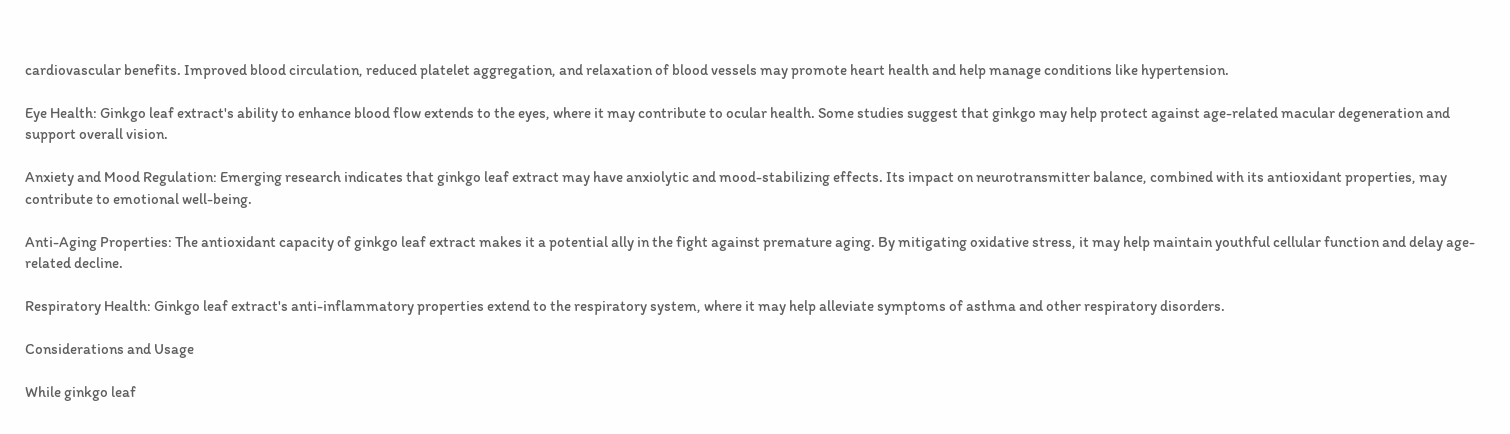cardiovascular benefits. Improved blood circulation, reduced platelet aggregation, and relaxation of blood vessels may promote heart health and help manage conditions like hypertension.

Eye Health: Ginkgo leaf extract's ability to enhance blood flow extends to the eyes, where it may contribute to ocular health. Some studies suggest that ginkgo may help protect against age-related macular degeneration and support overall vision.

Anxiety and Mood Regulation: Emerging research indicates that ginkgo leaf extract may have anxiolytic and mood-stabilizing effects. Its impact on neurotransmitter balance, combined with its antioxidant properties, may contribute to emotional well-being.

Anti-Aging Properties: The antioxidant capacity of ginkgo leaf extract makes it a potential ally in the fight against premature aging. By mitigating oxidative stress, it may help maintain youthful cellular function and delay age-related decline.

Respiratory Health: Ginkgo leaf extract's anti-inflammatory properties extend to the respiratory system, where it may help alleviate symptoms of asthma and other respiratory disorders.

Considerations and Usage

While ginkgo leaf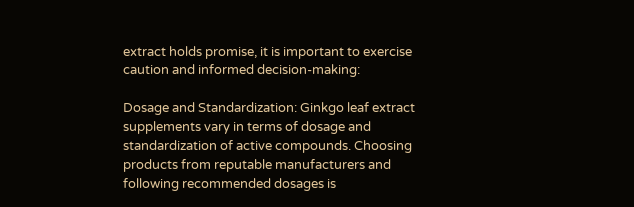extract holds promise, it is important to exercise caution and informed decision-making:

Dosage and Standardization: Ginkgo leaf extract supplements vary in terms of dosage and standardization of active compounds. Choosing products from reputable manufacturers and following recommended dosages is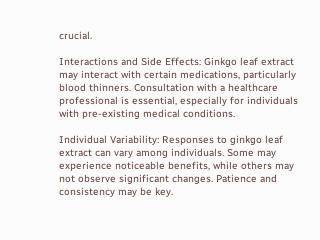crucial.

Interactions and Side Effects: Ginkgo leaf extract may interact with certain medications, particularly blood thinners. Consultation with a healthcare professional is essential, especially for individuals with pre-existing medical conditions.

Individual Variability: Responses to ginkgo leaf extract can vary among individuals. Some may experience noticeable benefits, while others may not observe significant changes. Patience and consistency may be key.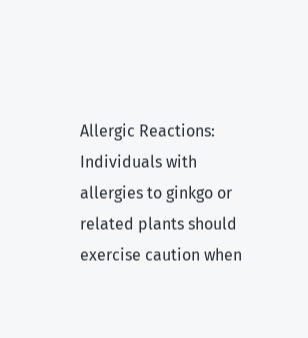Allergic Reactions: Individuals with allergies to ginkgo or related plants should exercise caution when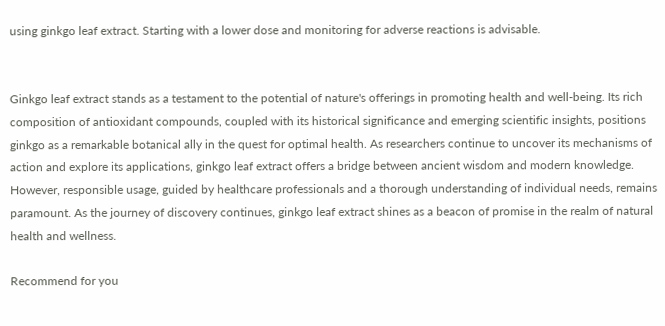using ginkgo leaf extract. Starting with a lower dose and monitoring for adverse reactions is advisable.


Ginkgo leaf extract stands as a testament to the potential of nature's offerings in promoting health and well-being. Its rich composition of antioxidant compounds, coupled with its historical significance and emerging scientific insights, positions ginkgo as a remarkable botanical ally in the quest for optimal health. As researchers continue to uncover its mechanisms of action and explore its applications, ginkgo leaf extract offers a bridge between ancient wisdom and modern knowledge. However, responsible usage, guided by healthcare professionals and a thorough understanding of individual needs, remains paramount. As the journey of discovery continues, ginkgo leaf extract shines as a beacon of promise in the realm of natural health and wellness.

Recommend for you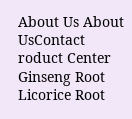About Us About UsContact
roduct Center Ginseng Root Licorice Root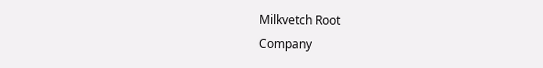Milkvetch Root
Company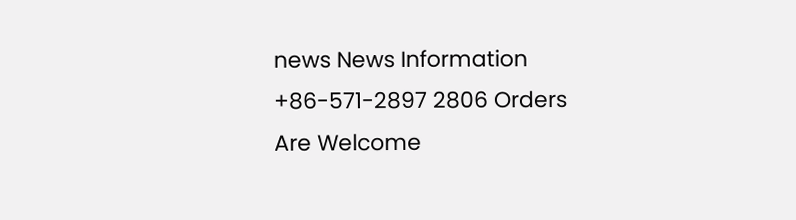news News Information
+86-571-2897 2806 Orders Are Welcome